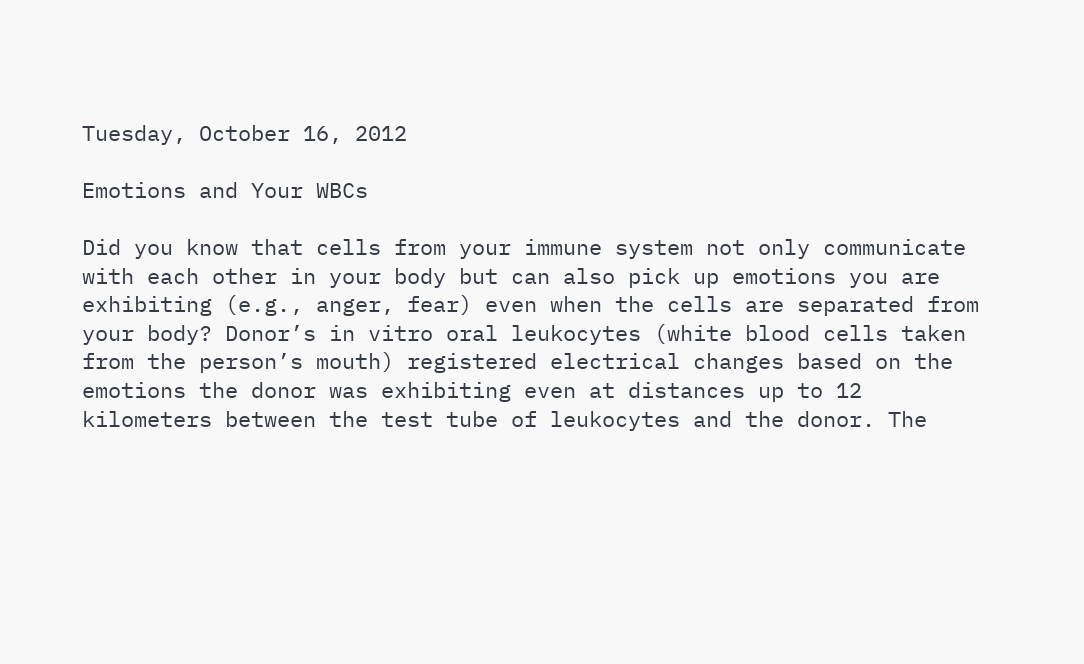Tuesday, October 16, 2012

Emotions and Your WBCs

Did you know that cells from your immune system not only communicate with each other in your body but can also pick up emotions you are exhibiting (e.g., anger, fear) even when the cells are separated from your body? Donor’s in vitro oral leukocytes (white blood cells taken from the person’s mouth) registered electrical changes based on the emotions the donor was exhibiting even at distances up to 12 kilometers between the test tube of leukocytes and the donor. The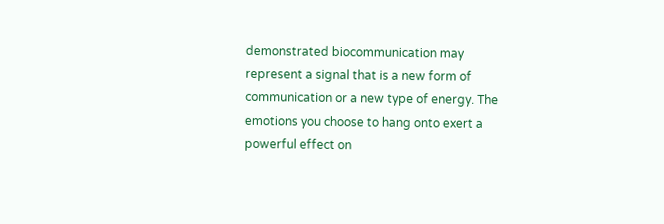demonstrated biocommunication may represent a signal that is a new form of communication or a new type of energy. The emotions you choose to hang onto exert a powerful effect on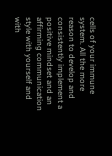cells of your immune system. All the more reason to develop and consistently implement a positive mindset and an affirming communication style with yourself and with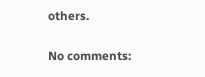others.

No comments: